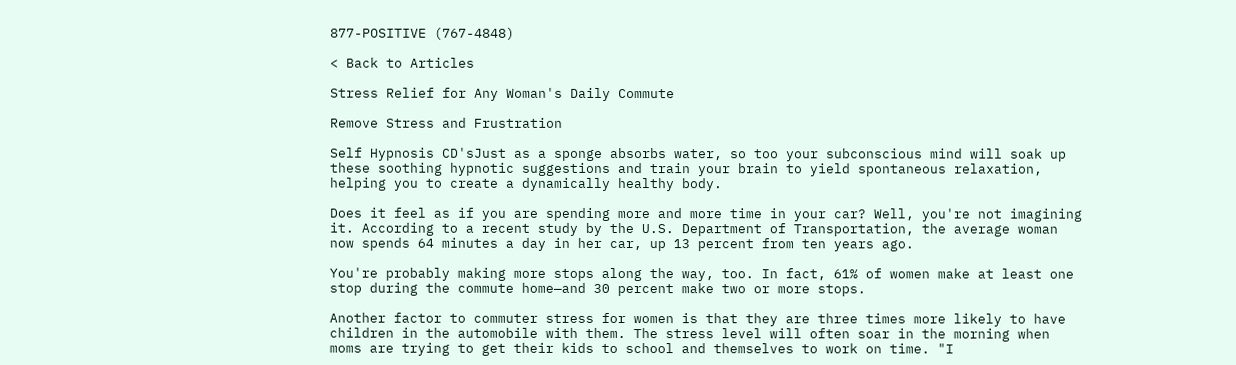877-POSITIVE (767-4848)

< Back to Articles

Stress Relief for Any Woman's Daily Commute

Remove Stress and Frustration

Self Hypnosis CD'sJust as a sponge absorbs water, so too your subconscious mind will soak up these soothing hypnotic suggestions and train your brain to yield spontaneous relaxation, helping you to create a dynamically healthy body.

Does it feel as if you are spending more and more time in your car? Well, you're not imagining it. According to a recent study by the U.S. Department of Transportation, the average woman now spends 64 minutes a day in her car, up 13 percent from ten years ago.

You're probably making more stops along the way, too. In fact, 61% of women make at least one stop during the commute home—and 30 percent make two or more stops.

Another factor to commuter stress for women is that they are three times more likely to have children in the automobile with them. The stress level will often soar in the morning when moms are trying to get their kids to school and themselves to work on time. "I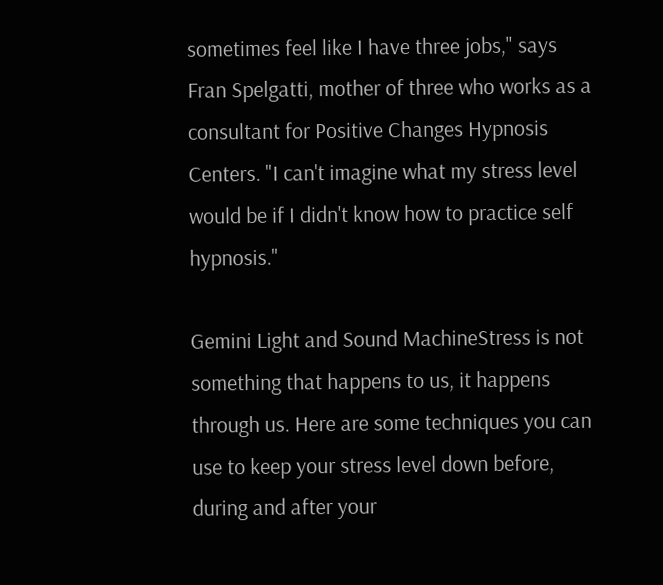sometimes feel like I have three jobs," says Fran Spelgatti, mother of three who works as a consultant for Positive Changes Hypnosis Centers. "I can't imagine what my stress level would be if I didn't know how to practice self hypnosis."

Gemini Light and Sound MachineStress is not something that happens to us, it happens through us. Here are some techniques you can use to keep your stress level down before, during and after your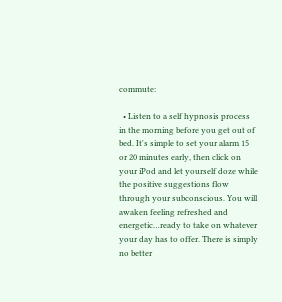commute:

  • Listen to a self hypnosis process in the morning before you get out of bed. It's simple to set your alarm 15 or 20 minutes early, then click on your iPod and let yourself doze while the positive suggestions flow through your subconscious. You will awaken feeling refreshed and energetic…ready to take on whatever your day has to offer. There is simply no better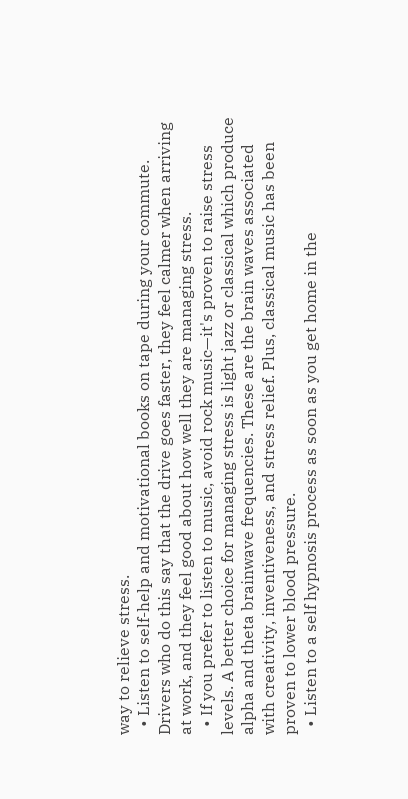way to relieve stress.
  • Listen to self-help and motivational books on tape during your commute. Drivers who do this say that the drive goes faster, they feel calmer when arriving at work, and they feel good about how well they are managing stress.
  • If you prefer to listen to music, avoid rock music—it's proven to raise stress levels. A better choice for managing stress is light jazz or classical which produce alpha and theta brainwave frequencies. These are the brain waves associated with creativity, inventiveness, and stress relief. Plus, classical music has been proven to lower blood pressure.
  • Listen to a self hypnosis process as soon as you get home in the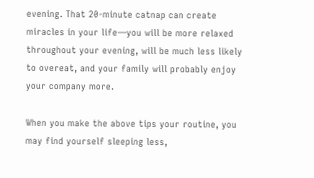evening. That 20-minute catnap can create miracles in your life—you will be more relaxed throughout your evening, will be much less likely to overeat, and your family will probably enjoy your company more.

When you make the above tips your routine, you may find yourself sleeping less,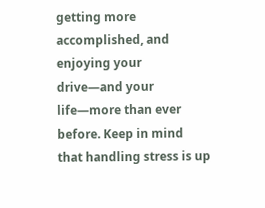getting more accomplished, and enjoying your drive—and your life—more than ever before. Keep in mind that handling stress is up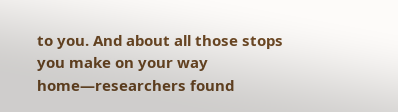to you. And about all those stops you make on your way home—researchers found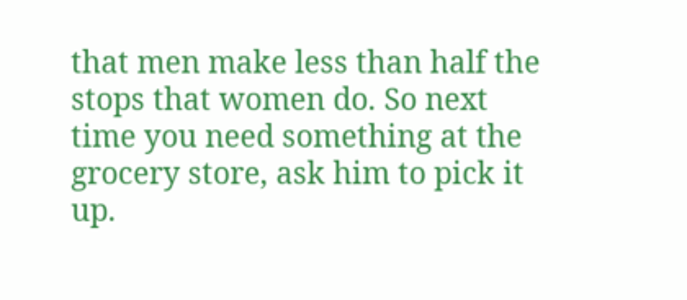that men make less than half the stops that women do. So next time you need something at the grocery store, ask him to pick it up.